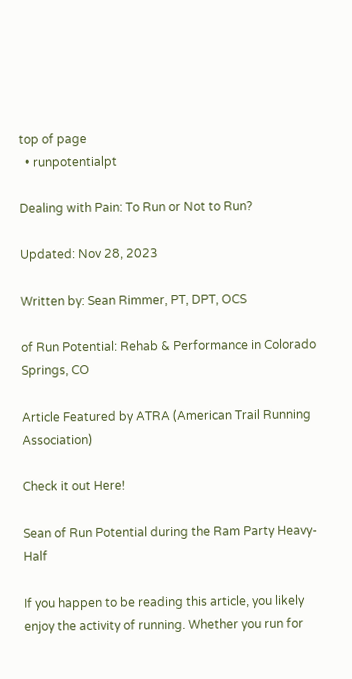top of page
  • runpotentialpt

Dealing with Pain: To Run or Not to Run?

Updated: Nov 28, 2023

Written by: Sean Rimmer, PT, DPT, OCS

of Run Potential: Rehab & Performance in Colorado Springs, CO

Article Featured by ATRA (American Trail Running Association)

Check it out Here!

Sean of Run Potential during the Ram Party Heavy-Half

If you happen to be reading this article, you likely enjoy the activity of running. Whether you run for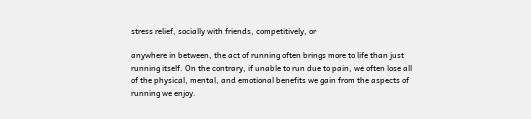stress relief, socially with friends, competitively, or

anywhere in between, the act of running often brings more to life than just running itself. On the contrary, if unable to run due to pain, we often lose all of the physical, mental, and emotional benefits we gain from the aspects of running we enjoy.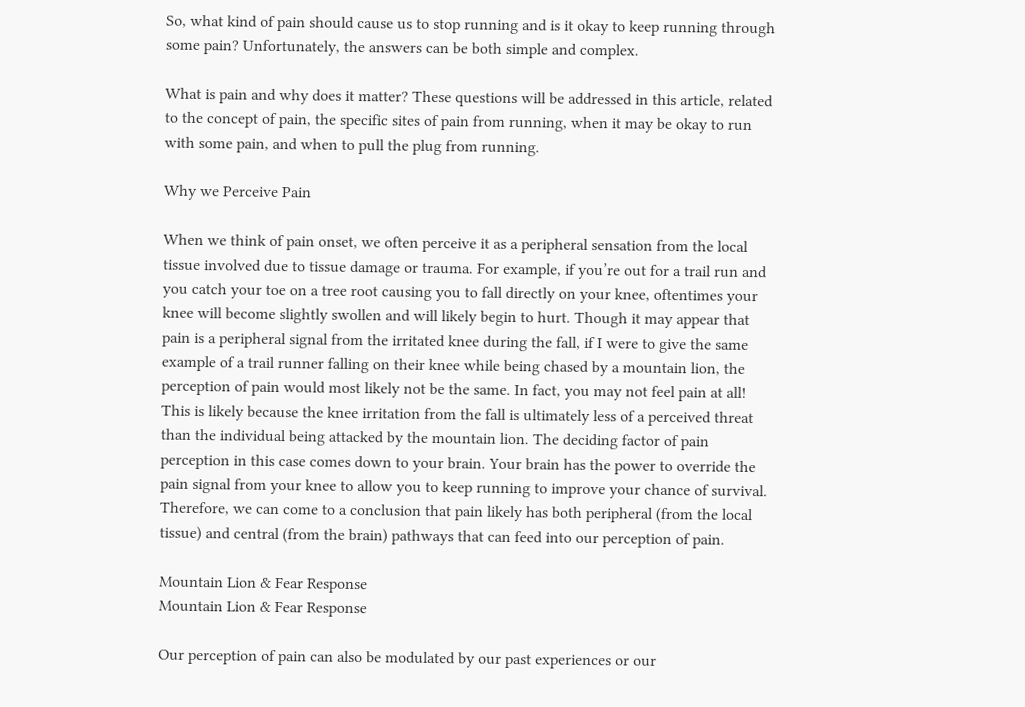So, what kind of pain should cause us to stop running and is it okay to keep running through some pain? Unfortunately, the answers can be both simple and complex.

What is pain and why does it matter? These questions will be addressed in this article, related to the concept of pain, the specific sites of pain from running, when it may be okay to run with some pain, and when to pull the plug from running.

Why we Perceive Pain

When we think of pain onset, we often perceive it as a peripheral sensation from the local tissue involved due to tissue damage or trauma. For example, if you’re out for a trail run and you catch your toe on a tree root causing you to fall directly on your knee, oftentimes your knee will become slightly swollen and will likely begin to hurt. Though it may appear that pain is a peripheral signal from the irritated knee during the fall, if I were to give the same example of a trail runner falling on their knee while being chased by a mountain lion, the perception of pain would most likely not be the same. In fact, you may not feel pain at all! This is likely because the knee irritation from the fall is ultimately less of a perceived threat than the individual being attacked by the mountain lion. The deciding factor of pain perception in this case comes down to your brain. Your brain has the power to override the pain signal from your knee to allow you to keep running to improve your chance of survival. Therefore, we can come to a conclusion that pain likely has both peripheral (from the local tissue) and central (from the brain) pathways that can feed into our perception of pain.

Mountain Lion & Fear Response
Mountain Lion & Fear Response

Our perception of pain can also be modulated by our past experiences or our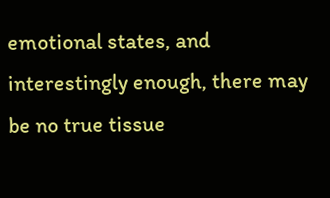emotional states, and interestingly enough, there may be no true tissue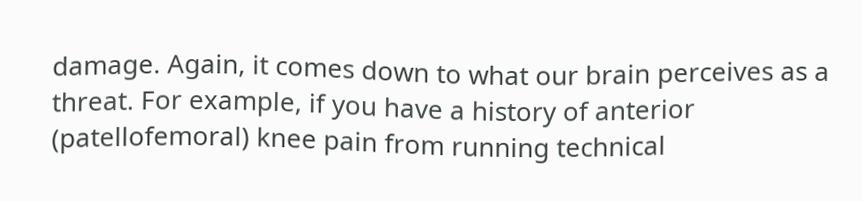damage. Again, it comes down to what our brain perceives as a threat. For example, if you have a history of anterior (patellofemoral) knee pain from running technical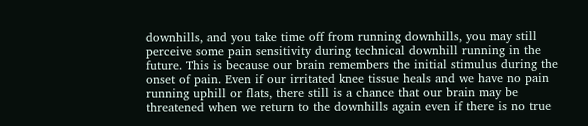downhills, and you take time off from running downhills, you may still perceive some pain sensitivity during technical downhill running in the future. This is because our brain remembers the initial stimulus during the onset of pain. Even if our irritated knee tissue heals and we have no pain running uphill or flats, there still is a chance that our brain may be threatened when we return to the downhills again even if there is no true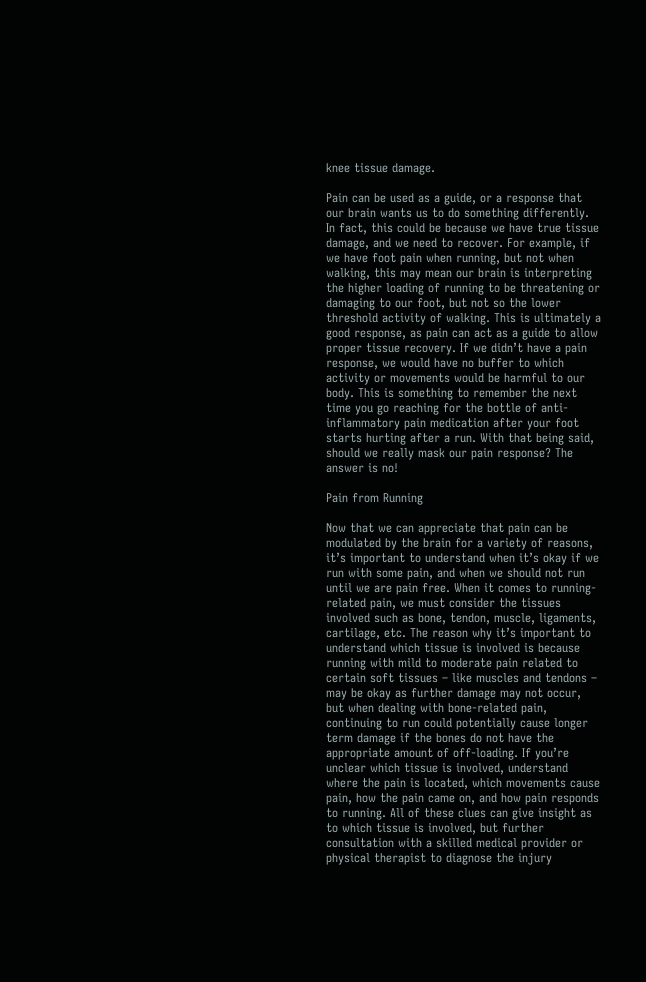knee tissue damage.

Pain can be used as a guide, or a response that our brain wants us to do something differently. In fact, this could be because we have true tissue damage, and we need to recover. For example, if we have foot pain when running, but not when walking, this may mean our brain is interpreting the higher loading of running to be threatening or damaging to our foot, but not so the lower threshold activity of walking. This is ultimately a good response, as pain can act as a guide to allow proper tissue recovery. If we didn’t have a pain response, we would have no buffer to which activity or movements would be harmful to our body. This is something to remember the next time you go reaching for the bottle of anti-inflammatory pain medication after your foot starts hurting after a run. With that being said, should we really mask our pain response? The answer is no!

Pain from Running

Now that we can appreciate that pain can be modulated by the brain for a variety of reasons, it’s important to understand when it’s okay if we run with some pain, and when we should not run until we are pain free. When it comes to running-related pain, we must consider the tissues involved such as bone, tendon, muscle, ligaments, cartilage, etc. The reason why it’s important to understand which tissue is involved is because running with mild to moderate pain related to certain soft tissues – like muscles and tendons – may be okay as further damage may not occur, but when dealing with bone-related pain, continuing to run could potentially cause longer term damage if the bones do not have the appropriate amount of off-loading. If you’re unclear which tissue is involved, understand where the pain is located, which movements cause pain, how the pain came on, and how pain responds to running. All of these clues can give insight as to which tissue is involved, but further consultation with a skilled medical provider or physical therapist to diagnose the injury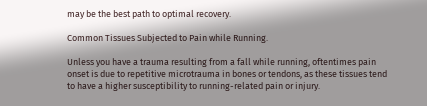may be the best path to optimal recovery.

Common Tissues Subjected to Pain while Running.

Unless you have a trauma resulting from a fall while running, oftentimes pain onset is due to repetitive microtrauma in bones or tendons, as these tissues tend to have a higher susceptibility to running-related pain or injury.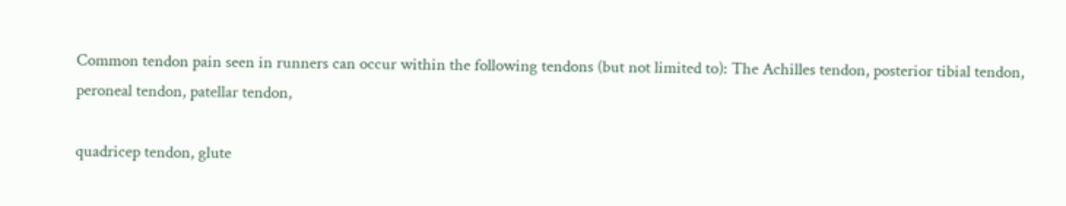Common tendon pain seen in runners can occur within the following tendons (but not limited to): The Achilles tendon, posterior tibial tendon, peroneal tendon, patellar tendon,

quadricep tendon, glute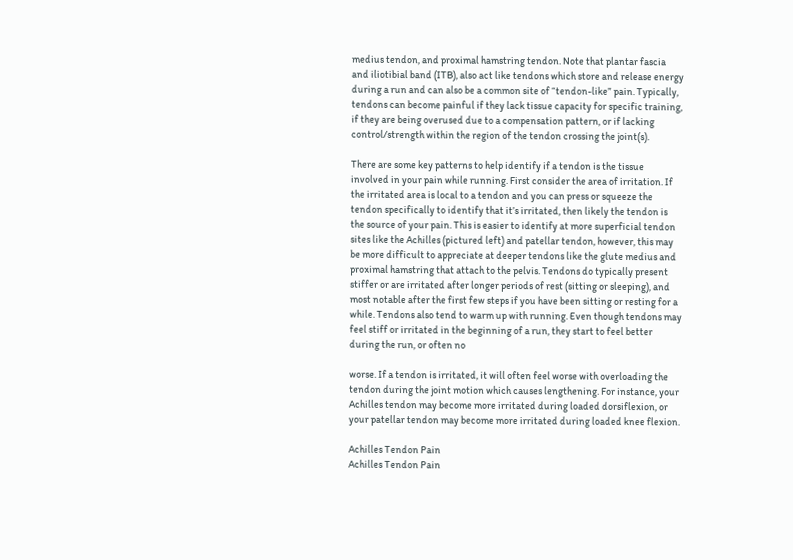medius tendon, and proximal hamstring tendon. Note that plantar fascia and iliotibial band (ITB), also act like tendons which store and release energy during a run and can also be a common site of “tendon-like” pain. Typically, tendons can become painful if they lack tissue capacity for specific training, if they are being overused due to a compensation pattern, or if lacking control/strength within the region of the tendon crossing the joint(s).

There are some key patterns to help identify if a tendon is the tissue involved in your pain while running. First consider the area of irritation. If the irritated area is local to a tendon and you can press or squeeze the tendon specifically to identify that it’s irritated, then likely the tendon is the source of your pain. This is easier to identify at more superficial tendon sites like the Achilles (pictured left) and patellar tendon, however, this may be more difficult to appreciate at deeper tendons like the glute medius and proximal hamstring that attach to the pelvis. Tendons do typically present stiffer or are irritated after longer periods of rest (sitting or sleeping), and most notable after the first few steps if you have been sitting or resting for a while. Tendons also tend to warm up with running. Even though tendons may feel stiff or irritated in the beginning of a run, they start to feel better during the run, or often no

worse. If a tendon is irritated, it will often feel worse with overloading the tendon during the joint motion which causes lengthening. For instance, your Achilles tendon may become more irritated during loaded dorsiflexion, or your patellar tendon may become more irritated during loaded knee flexion.

Achilles Tendon Pain
Achilles Tendon Pain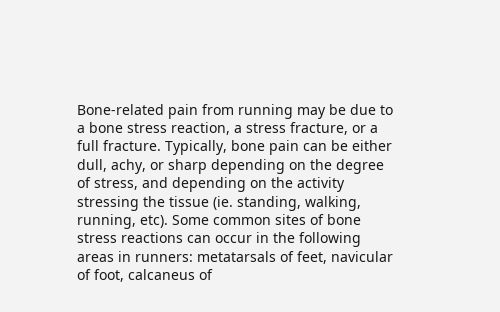Bone-related pain from running may be due to a bone stress reaction, a stress fracture, or a full fracture. Typically, bone pain can be either dull, achy, or sharp depending on the degree of stress, and depending on the activity stressing the tissue (ie. standing, walking, running, etc). Some common sites of bone stress reactions can occur in the following areas in runners: metatarsals of feet, navicular of foot, calcaneus of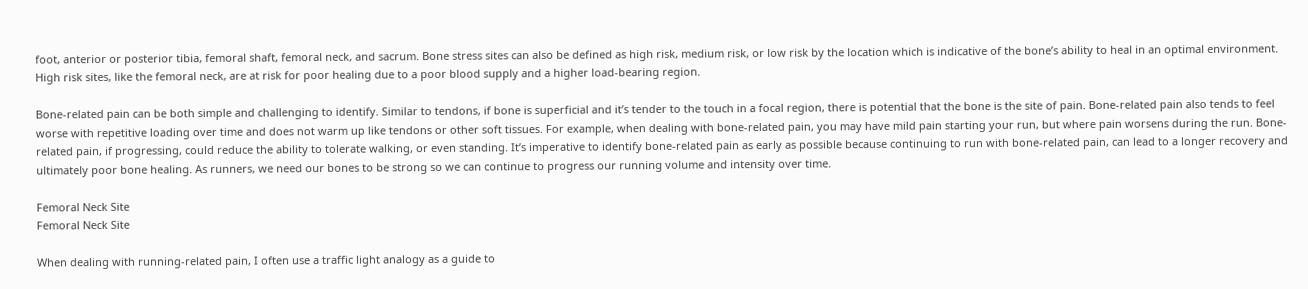foot, anterior or posterior tibia, femoral shaft, femoral neck, and sacrum. Bone stress sites can also be defined as high risk, medium risk, or low risk by the location which is indicative of the bone’s ability to heal in an optimal environment. High risk sites, like the femoral neck, are at risk for poor healing due to a poor blood supply and a higher load-bearing region.

Bone-related pain can be both simple and challenging to identify. Similar to tendons, if bone is superficial and it’s tender to the touch in a focal region, there is potential that the bone is the site of pain. Bone-related pain also tends to feel worse with repetitive loading over time and does not warm up like tendons or other soft tissues. For example, when dealing with bone-related pain, you may have mild pain starting your run, but where pain worsens during the run. Bone-related pain, if progressing, could reduce the ability to tolerate walking, or even standing. It’s imperative to identify bone-related pain as early as possible because continuing to run with bone-related pain, can lead to a longer recovery and ultimately poor bone healing. As runners, we need our bones to be strong so we can continue to progress our running volume and intensity over time.

Femoral Neck Site
Femoral Neck Site

When dealing with running-related pain, I often use a traffic light analogy as a guide to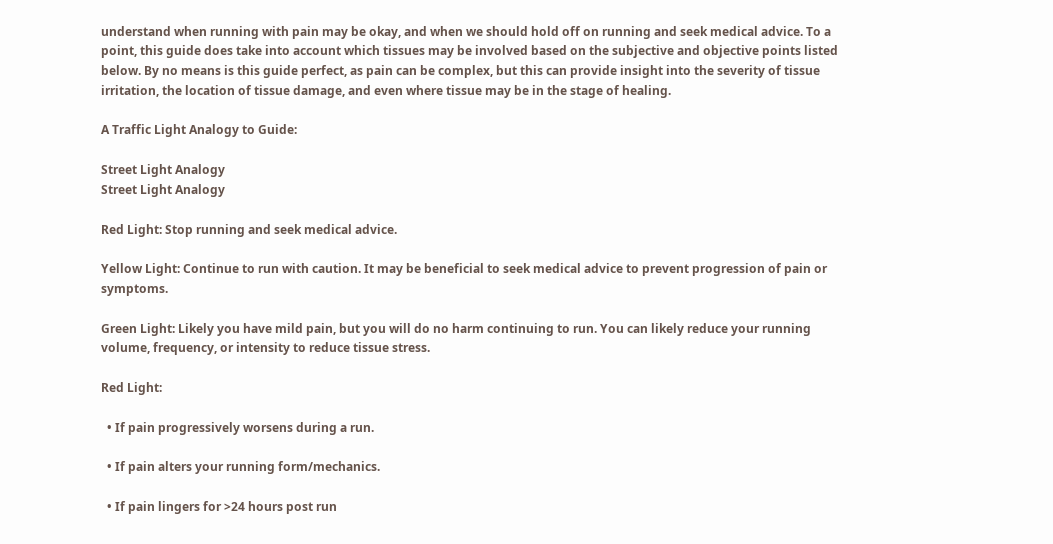understand when running with pain may be okay, and when we should hold off on running and seek medical advice. To a point, this guide does take into account which tissues may be involved based on the subjective and objective points listed below. By no means is this guide perfect, as pain can be complex, but this can provide insight into the severity of tissue irritation, the location of tissue damage, and even where tissue may be in the stage of healing.

A Traffic Light Analogy to Guide:

Street Light Analogy
Street Light Analogy

Red Light: Stop running and seek medical advice.

Yellow Light: Continue to run with caution. It may be beneficial to seek medical advice to prevent progression of pain or symptoms.

Green Light: Likely you have mild pain, but you will do no harm continuing to run. You can likely reduce your running volume, frequency, or intensity to reduce tissue stress.

Red Light:

  • If pain progressively worsens during a run.

  • If pain alters your running form/mechanics.

  • If pain lingers for >24 hours post run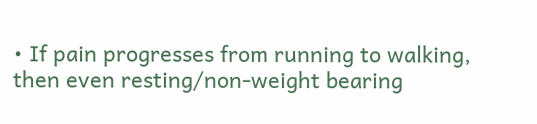• If pain progresses from running to walking, then even resting/non-weight bearing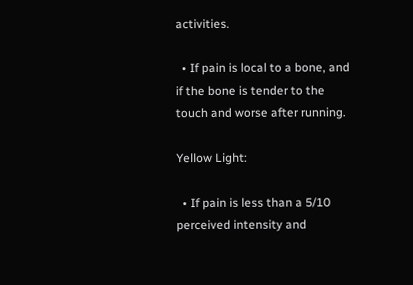activities.

  • If pain is local to a bone, and if the bone is tender to the touch and worse after running.

Yellow Light:

  • If pain is less than a 5/10 perceived intensity and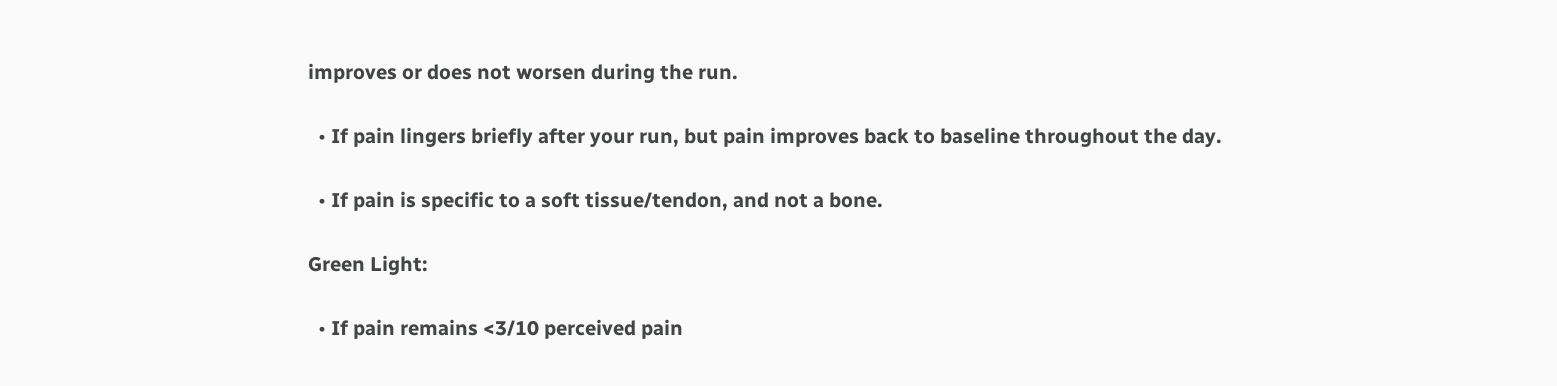improves or does not worsen during the run.

  • If pain lingers briefly after your run, but pain improves back to baseline throughout the day.

  • If pain is specific to a soft tissue/tendon, and not a bone.

Green Light:

  • If pain remains <3/10 perceived pain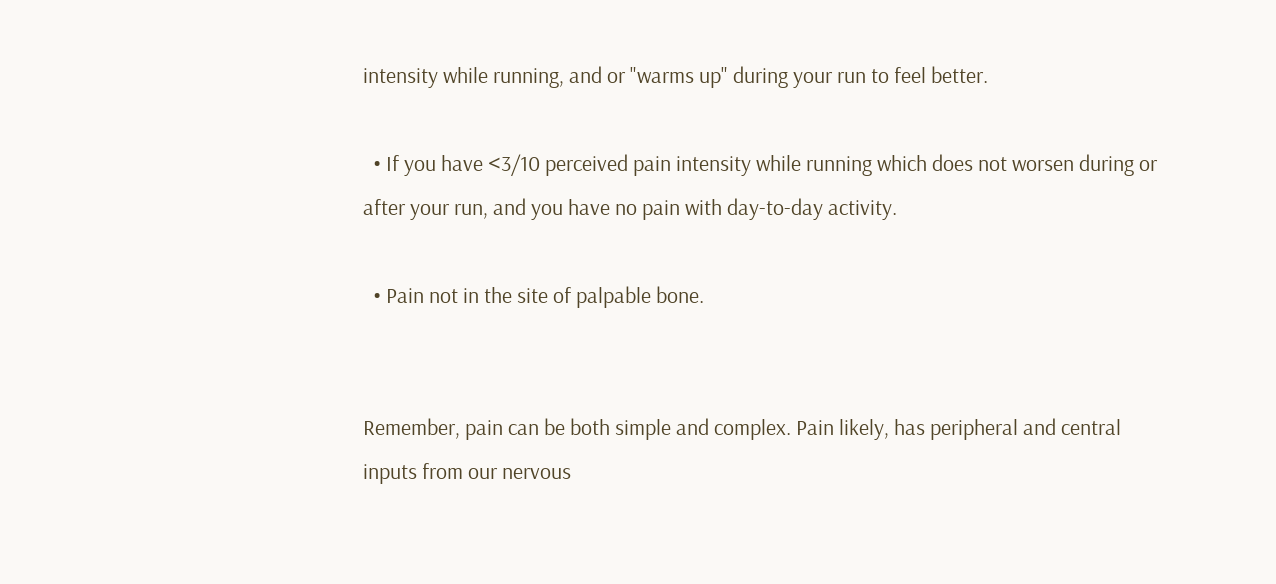intensity while running, and or "warms up" during your run to feel better.

  • If you have <3/10 perceived pain intensity while running which does not worsen during or after your run, and you have no pain with day-to-day activity.

  • Pain not in the site of palpable bone.


Remember, pain can be both simple and complex. Pain likely, has peripheral and central inputs from our nervous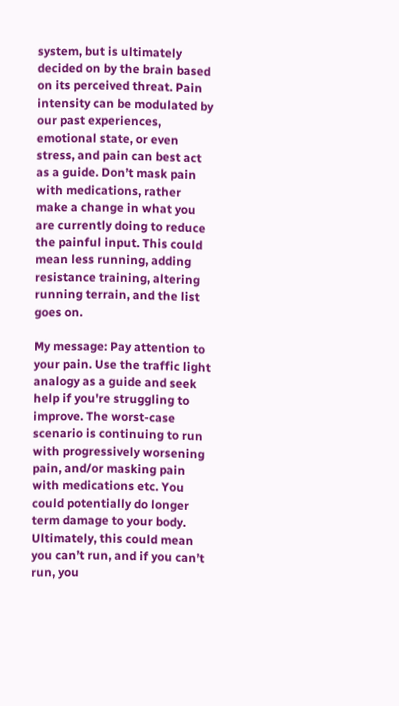system, but is ultimately decided on by the brain based on its perceived threat. Pain intensity can be modulated by our past experiences, emotional state, or even stress, and pain can best act as a guide. Don’t mask pain with medications, rather make a change in what you are currently doing to reduce the painful input. This could mean less running, adding resistance training, altering running terrain, and the list goes on.

My message: Pay attention to your pain. Use the traffic light analogy as a guide and seek help if you're struggling to improve. The worst-case scenario is continuing to run with progressively worsening pain, and/or masking pain with medications etc. You could potentially do longer term damage to your body. Ultimately, this could mean you can’t run, and if you can’t run, you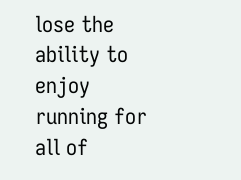lose the ability to enjoy running for all of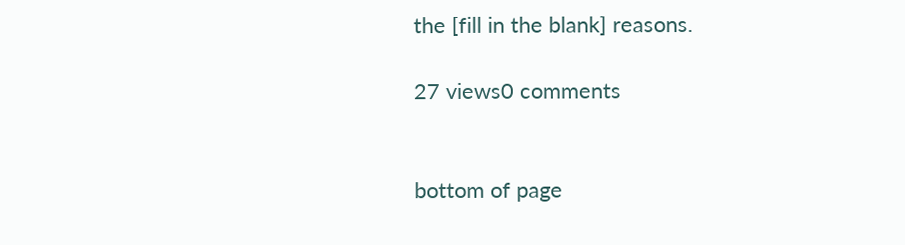the [fill in the blank] reasons.

27 views0 comments


bottom of page